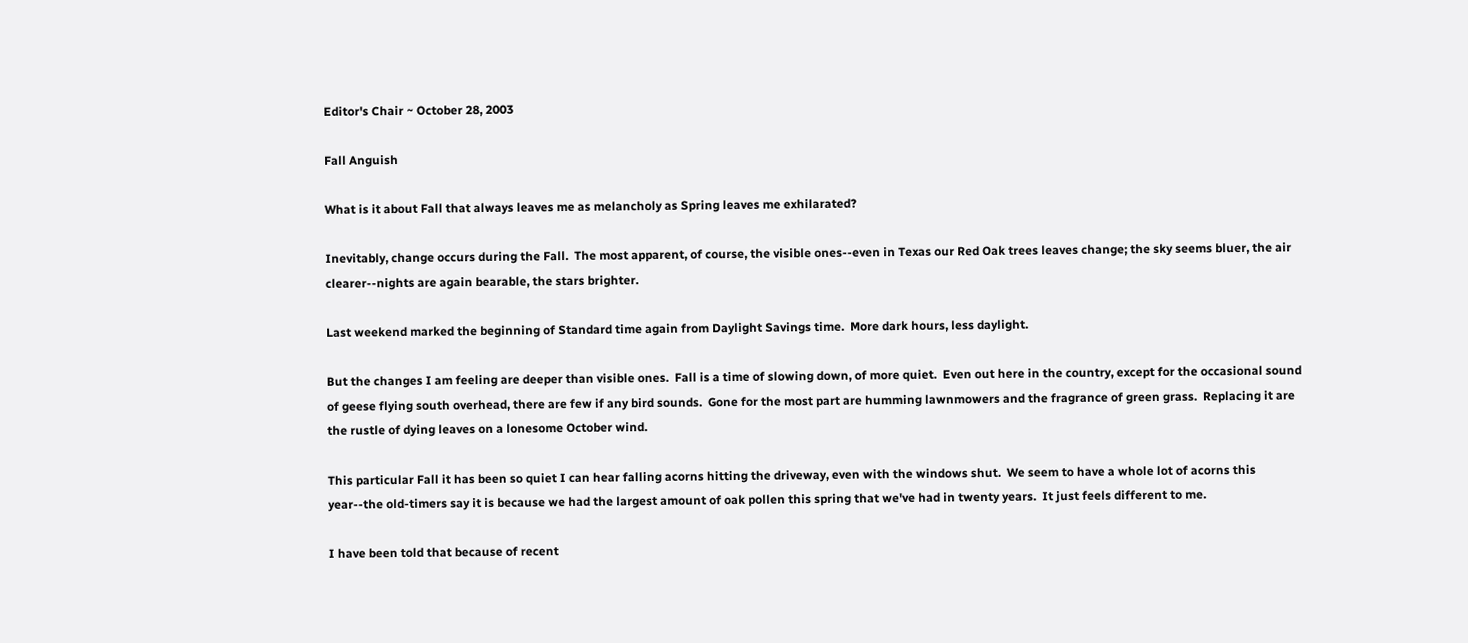Editor's Chair ~ October 28, 2003

Fall Anguish

What is it about Fall that always leaves me as melancholy as Spring leaves me exhilarated?

Inevitably, change occurs during the Fall.  The most apparent, of course, the visible ones--even in Texas our Red Oak trees leaves change; the sky seems bluer, the air clearer--nights are again bearable, the stars brighter.

Last weekend marked the beginning of Standard time again from Daylight Savings time.  More dark hours, less daylight.

But the changes I am feeling are deeper than visible ones.  Fall is a time of slowing down, of more quiet.  Even out here in the country, except for the occasional sound of geese flying south overhead, there are few if any bird sounds.  Gone for the most part are humming lawnmowers and the fragrance of green grass.  Replacing it are the rustle of dying leaves on a lonesome October wind.

This particular Fall it has been so quiet I can hear falling acorns hitting the driveway, even with the windows shut.  We seem to have a whole lot of acorns this year--the old-timers say it is because we had the largest amount of oak pollen this spring that we've had in twenty years.  It just feels different to me.

I have been told that because of recent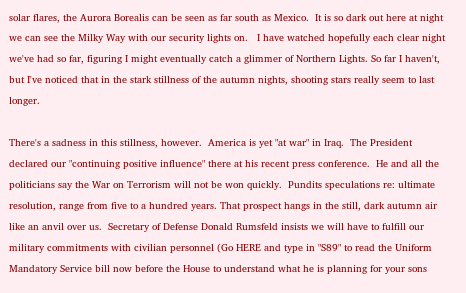solar flares, the Aurora Borealis can be seen as far south as Mexico.  It is so dark out here at night we can see the Milky Way with our security lights on.   I have watched hopefully each clear night we've had so far, figuring I might eventually catch a glimmer of Northern Lights. So far I haven't, but I've noticed that in the stark stillness of the autumn nights, shooting stars really seem to last longer.

There's a sadness in this stillness, however.  America is yet "at war" in Iraq.  The President declared our "continuing positive influence" there at his recent press conference.  He and all the politicians say the War on Terrorism will not be won quickly.  Pundits speculations re: ultimate resolution, range from five to a hundred years. That prospect hangs in the still, dark autumn air like an anvil over us.  Secretary of Defense Donald Rumsfeld insists we will have to fulfill our military commitments with civilian personnel (Go HERE and type in "S89" to read the Uniform Mandatory Service bill now before the House to understand what he is planning for your sons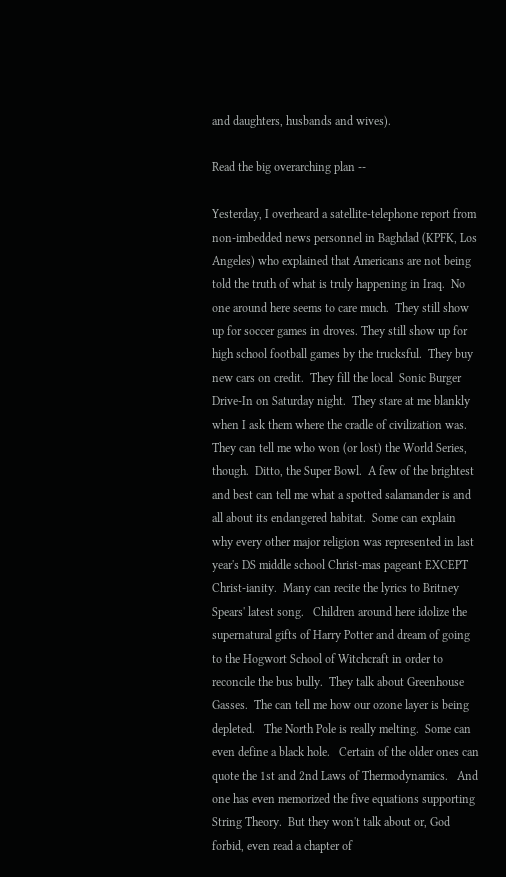and daughters, husbands and wives).

Read the big overarching plan --

Yesterday, I overheard a satellite-telephone report from non-imbedded news personnel in Baghdad (KPFK, Los Angeles) who explained that Americans are not being told the truth of what is truly happening in Iraq.  No one around here seems to care much.  They still show up for soccer games in droves. They still show up for high school football games by the trucksful.  They buy new cars on credit.  They fill the local  Sonic Burger Drive-In on Saturday night.  They stare at me blankly when I ask them where the cradle of civilization was.  They can tell me who won (or lost) the World Series, though.  Ditto, the Super Bowl.  A few of the brightest and best can tell me what a spotted salamander is and all about its endangered habitat.  Some can explain why every other major religion was represented in last year's DS middle school Christ-mas pageant EXCEPT Christ-ianity.  Many can recite the lyrics to Britney Spears' latest song.   Children around here idolize the supernatural gifts of Harry Potter and dream of going to the Hogwort School of Witchcraft in order to reconcile the bus bully.  They talk about Greenhouse Gasses.  The can tell me how our ozone layer is being depleted.   The North Pole is really melting.  Some can even define a black hole.   Certain of the older ones can quote the 1st and 2nd Laws of Thermodynamics.   And one has even memorized the five equations supporting String Theory.  But they won't talk about or, God forbid, even read a chapter of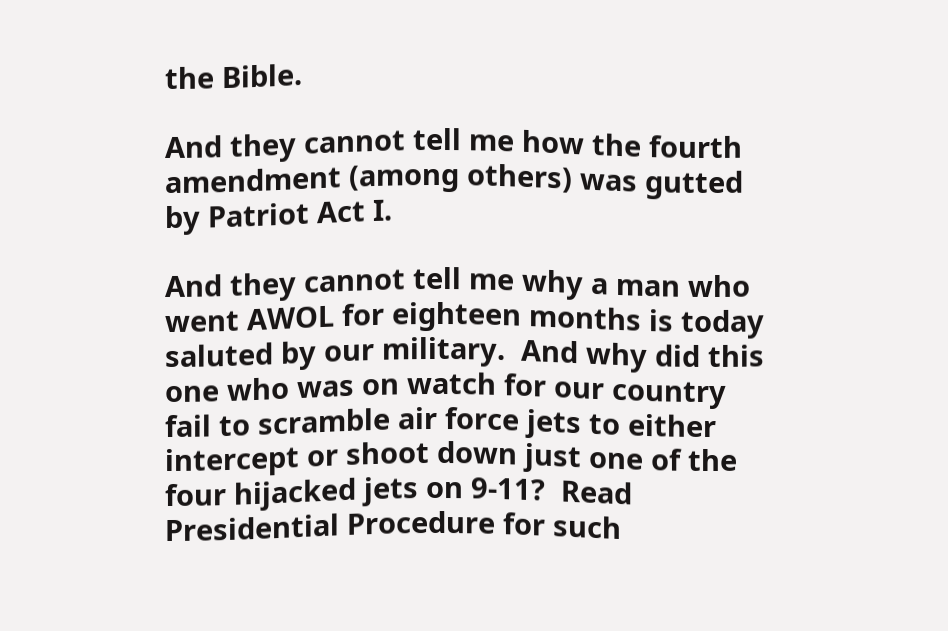the Bible.

And they cannot tell me how the fourth amendment (among others) was gutted by Patriot Act I.

And they cannot tell me why a man who went AWOL for eighteen months is today saluted by our military.  And why did this one who was on watch for our country fail to scramble air force jets to either intercept or shoot down just one of the four hijacked jets on 9-11?  Read Presidential Procedure for such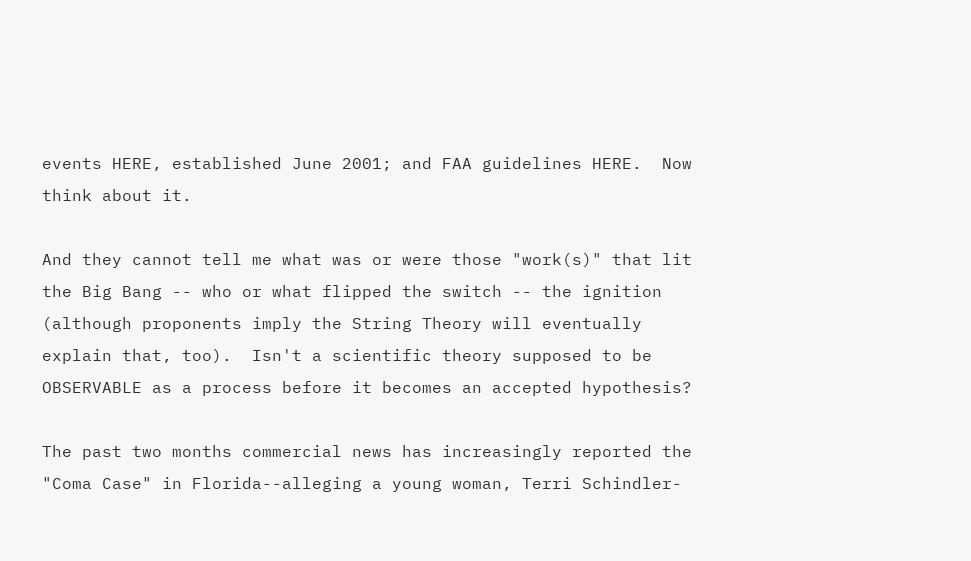events HERE, established June 2001; and FAA guidelines HERE.  Now think about it.

And they cannot tell me what was or were those "work(s)" that lit the Big Bang -- who or what flipped the switch -- the ignition (although proponents imply the String Theory will eventually explain that, too).  Isn't a scientific theory supposed to be OBSERVABLE as a process before it becomes an accepted hypothesis?

The past two months commercial news has increasingly reported the "Coma Case" in Florida--alleging a young woman, Terri Schindler-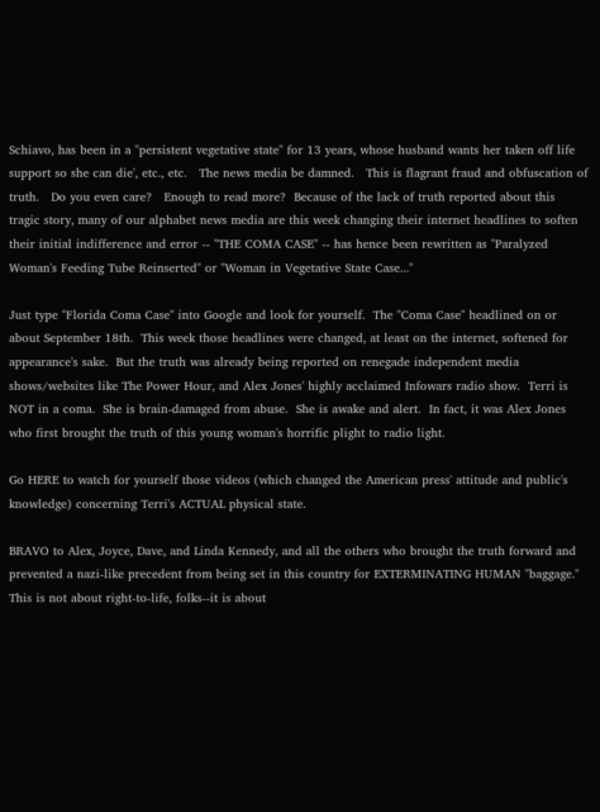Schiavo, has been in a "persistent vegetative state" for 13 years, whose husband wants her taken off life support so she can die', etc., etc.   The news media be damned.   This is flagrant fraud and obfuscation of truth.   Do you even care?   Enough to read more?  Because of the lack of truth reported about this tragic story, many of our alphabet news media are this week changing their internet headlines to soften their initial indifference and error -- "THE COMA CASE" -- has hence been rewritten as "Paralyzed Woman's Feeding Tube Reinserted" or "Woman in Vegetative State Case..."

Just type "Florida Coma Case" into Google and look for yourself.  The "Coma Case" headlined on or about September 18th.  This week those headlines were changed, at least on the internet, softened for appearance's sake.  But the truth was already being reported on renegade independent media shows/websites like The Power Hour, and Alex Jones' highly acclaimed Infowars radio show.  Terri is NOT in a coma.  She is brain-damaged from abuse.  She is awake and alert.  In fact, it was Alex Jones who first brought the truth of this young woman's horrific plight to radio light.

Go HERE to watch for yourself those videos (which changed the American press' attitude and public's knowledge) concerning Terri's ACTUAL physical state.

BRAVO to Alex, Joyce, Dave, and Linda Kennedy, and all the others who brought the truth forward and prevented a nazi-like precedent from being set in this country for EXTERMINATING HUMAN "baggage."   This is not about right-to-life, folks--it is about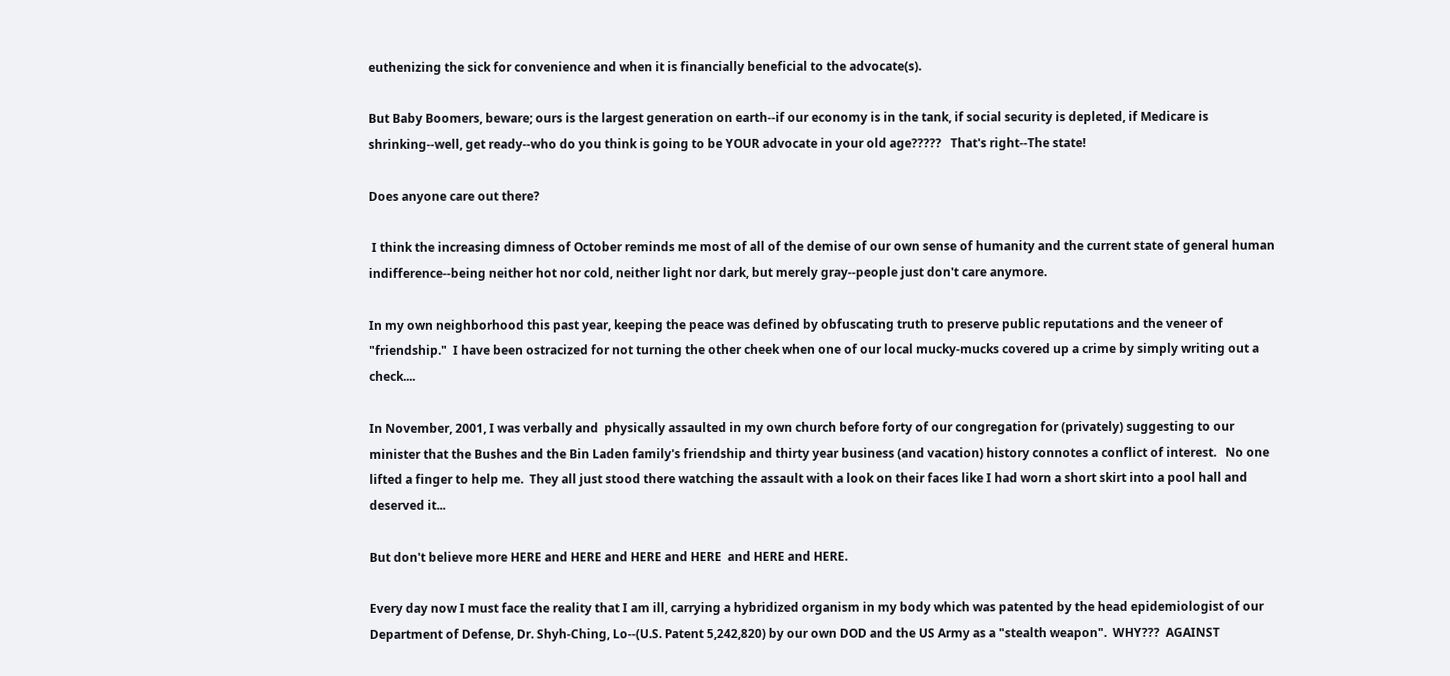euthenizing the sick for convenience and when it is financially beneficial to the advocate(s).

But Baby Boomers, beware; ours is the largest generation on earth--if our economy is in the tank, if social security is depleted, if Medicare is shrinking--well, get ready--who do you think is going to be YOUR advocate in your old age?????   That's right--The state!

Does anyone care out there?

 I think the increasing dimness of October reminds me most of all of the demise of our own sense of humanity and the current state of general human indifference--being neither hot nor cold, neither light nor dark, but merely gray--people just don't care anymore.

In my own neighborhood this past year, keeping the peace was defined by obfuscating truth to preserve public reputations and the veneer of "friendship."  I have been ostracized for not turning the other cheek when one of our local mucky-mucks covered up a crime by simply writing out a check....

In November, 2001, I was verbally and  physically assaulted in my own church before forty of our congregation for (privately) suggesting to our minister that the Bushes and the Bin Laden family's friendship and thirty year business (and vacation) history connotes a conflict of interest.   No one lifted a finger to help me.  They all just stood there watching the assault with a look on their faces like I had worn a short skirt into a pool hall and deserved it...

But don't believe more HERE and HERE and HERE and HERE  and HERE and HERE.

Every day now I must face the reality that I am ill, carrying a hybridized organism in my body which was patented by the head epidemiologist of our Department of Defense, Dr. Shyh-Ching, Lo--(U.S. Patent 5,242,820) by our own DOD and the US Army as a "stealth weapon".  WHY???  AGAINST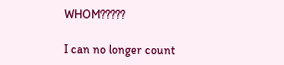WHOM?????

I can no longer count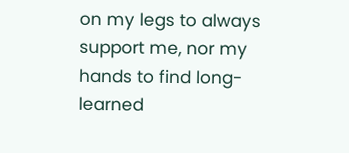on my legs to always support me, nor my hands to find long-learned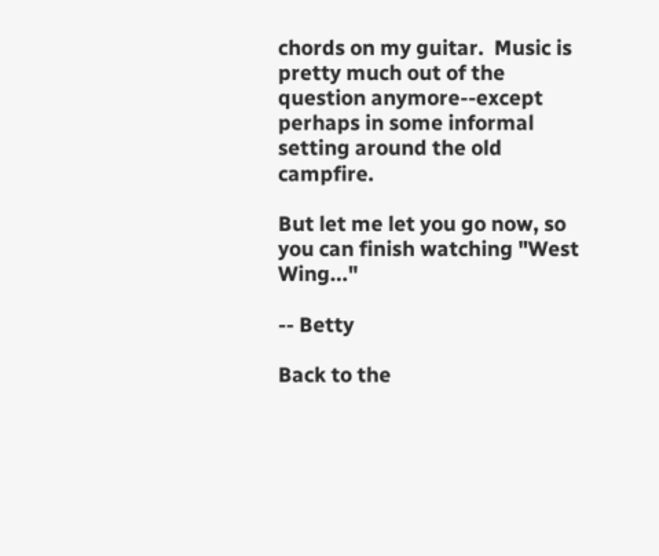chords on my guitar.  Music is pretty much out of the question anymore--except perhaps in some informal setting around the old campfire.

But let me let you go now, so you can finish watching "West Wing..."

-- Betty

Back to the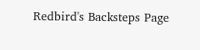Redbird's Backsteps Page